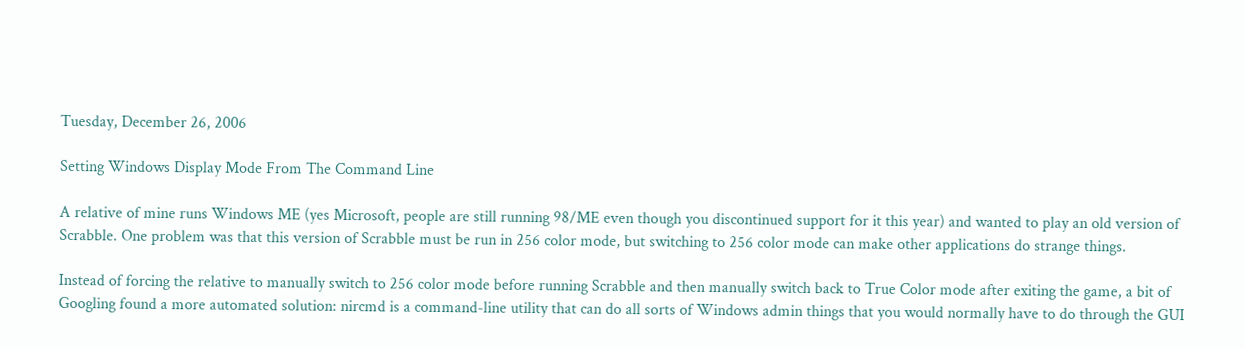Tuesday, December 26, 2006

Setting Windows Display Mode From The Command Line

A relative of mine runs Windows ME (yes Microsoft, people are still running 98/ME even though you discontinued support for it this year) and wanted to play an old version of Scrabble. One problem was that this version of Scrabble must be run in 256 color mode, but switching to 256 color mode can make other applications do strange things.

Instead of forcing the relative to manually switch to 256 color mode before running Scrabble and then manually switch back to True Color mode after exiting the game, a bit of Googling found a more automated solution: nircmd is a command-line utility that can do all sorts of Windows admin things that you would normally have to do through the GUI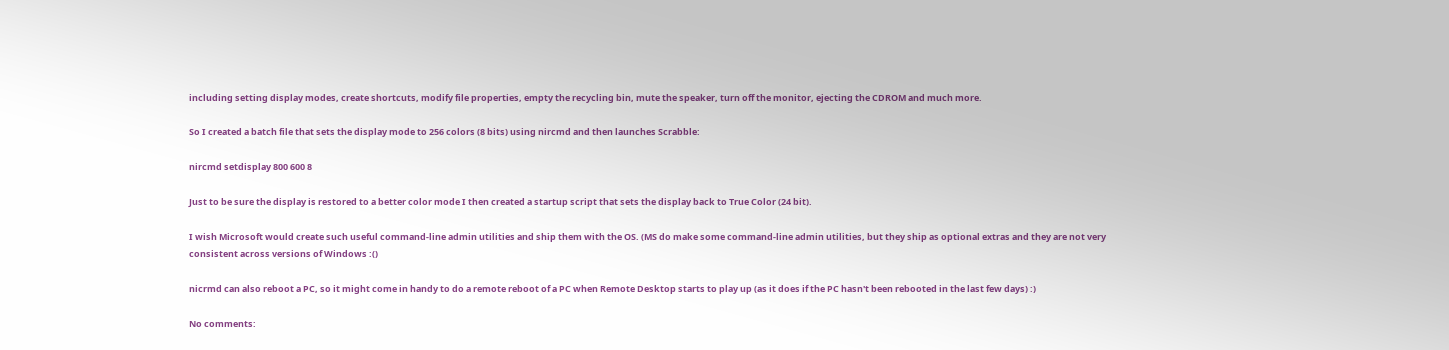including setting display modes, create shortcuts, modify file properties, empty the recycling bin, mute the speaker, turn off the monitor, ejecting the CDROM and much more.

So I created a batch file that sets the display mode to 256 colors (8 bits) using nircmd and then launches Scrabble:

nircmd setdisplay 800 600 8

Just to be sure the display is restored to a better color mode I then created a startup script that sets the display back to True Color (24 bit).

I wish Microsoft would create such useful command-line admin utilities and ship them with the OS. (MS do make some command-line admin utilities, but they ship as optional extras and they are not very consistent across versions of Windows :()

nicrmd can also reboot a PC, so it might come in handy to do a remote reboot of a PC when Remote Desktop starts to play up (as it does if the PC hasn't been rebooted in the last few days) :)

No comments: